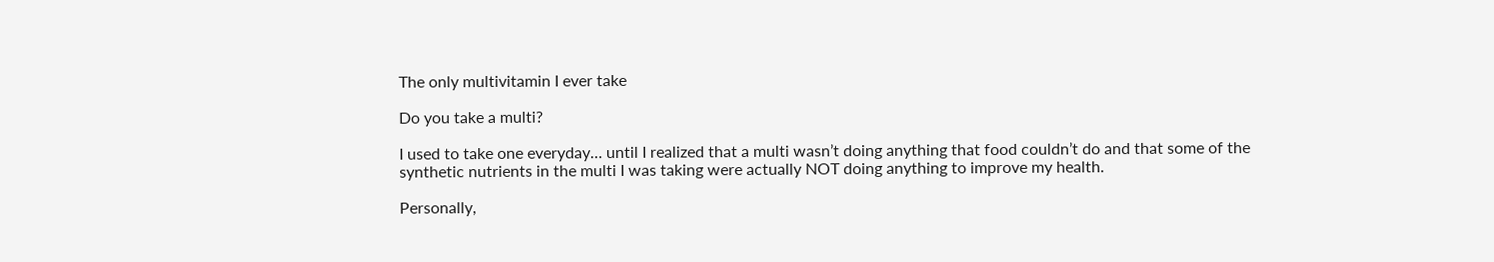The only multivitamin I ever take

Do you take a multi?

I used to take one everyday… until I realized that a multi wasn’t doing anything that food couldn’t do and that some of the synthetic nutrients in the multi I was taking were actually NOT doing anything to improve my health.

Personally,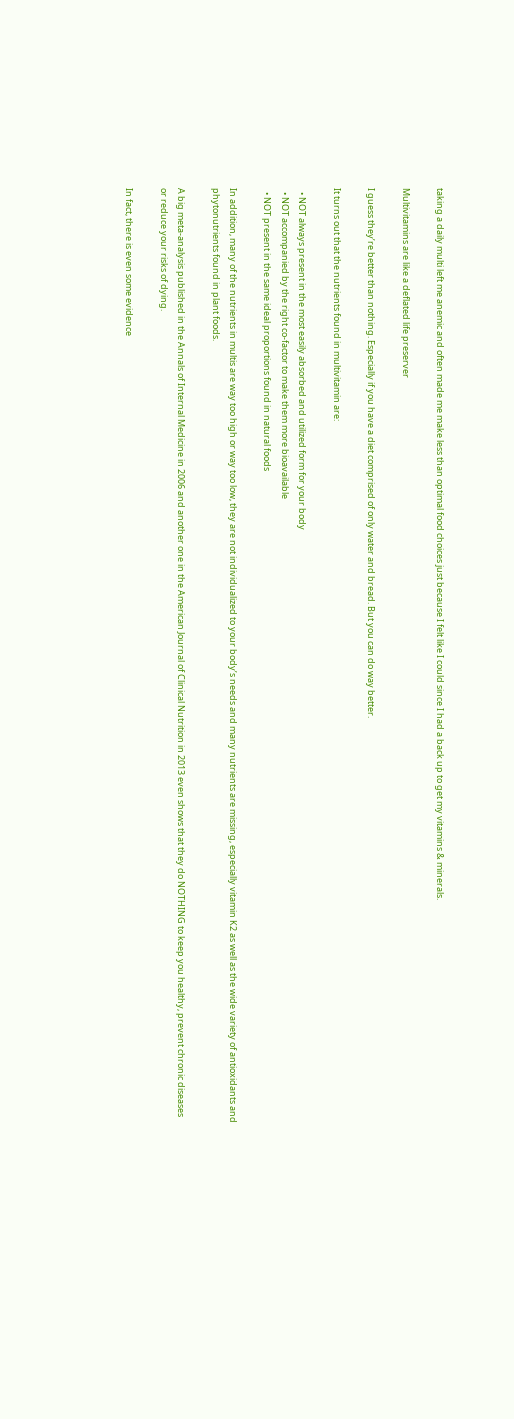taking a daily multi left me anemic and often made me make less than optimal food choices just because I felt like I could since I had a back up to get my vitamins & minerals.

Multivitamins are like a deflated life preserver

I guess they’re better than nothing. Especially if you have a diet comprised of only water and bread. But you can do way better.

It turns out that the nutrients found in multivitamin are:

  • NOT always present in the most easily absorbed and utilized form for your body
  • NOT accompanied by the right co-factor to make them more bioavailable
  • NOT present in the same ideal proportions found in natural foods

In addition, many of the nutrients in multis are way too high or way too low, they are not individualized to your body’s needs and many nutrients are missing, especially vitamin K2 as well as the wide variety of antioxidants and phytonutrients found in plant foods.

A big meta-analysis published in the Annals of Internal Medicine in 2006 and another one in the American Journal of Clinical Nutrition in 2013 even shows that they do NOTHING to keep you healthy, prevent chronic diseases or reduce your risks of dying.

In fact, there is even some evidence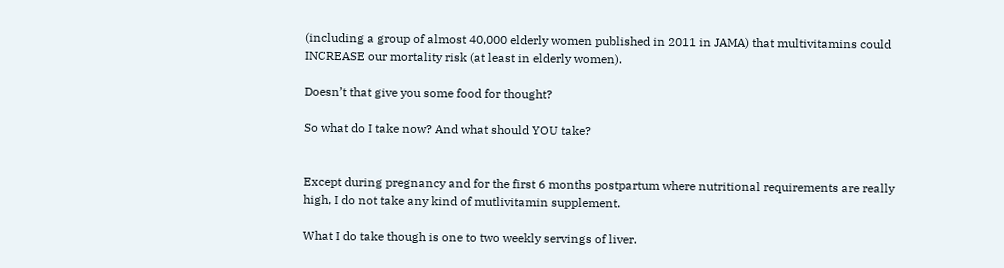(including a group of almost 40,000 elderly women published in 2011 in JAMA) that multivitamins could INCREASE our mortality risk (at least in elderly women).

Doesn’t that give you some food for thought?

So what do I take now? And what should YOU take?


Except during pregnancy and for the first 6 months postpartum where nutritional requirements are really high, I do not take any kind of mutlivitamin supplement.

What I do take though is one to two weekly servings of liver.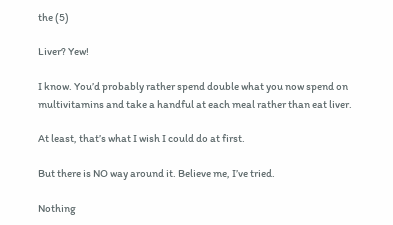the (5)

Liver? Yew!

I know. You’d probably rather spend double what you now spend on multivitamins and take a handful at each meal rather than eat liver.

At least, that’s what I wish I could do at first.

But there is NO way around it. Believe me, I’ve tried.

Nothing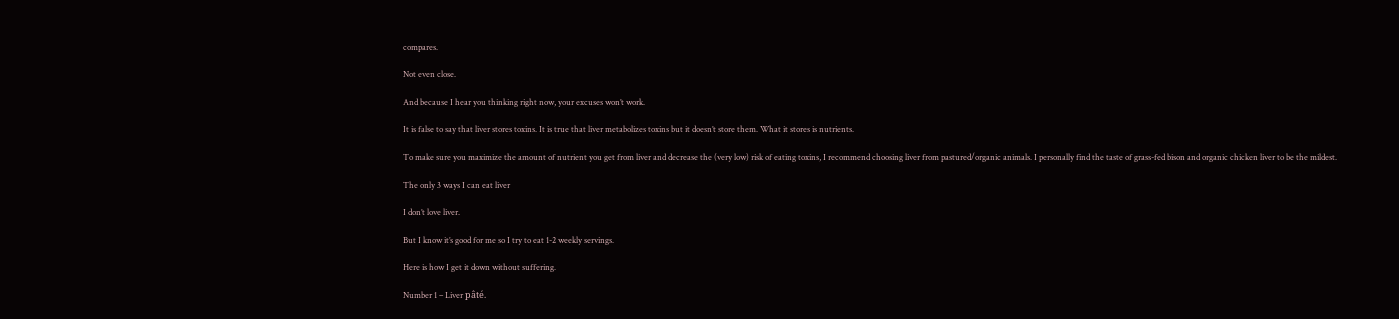compares.

Not even close.

And because I hear you thinking right now, your excuses won’t work.

It is false to say that liver stores toxins. It is true that liver metabolizes toxins but it doesn’t store them. What it stores is nutrients.

To make sure you maximize the amount of nutrient you get from liver and decrease the (very low) risk of eating toxins, I recommend choosing liver from pastured/organic animals. I personally find the taste of grass-fed bison and organic chicken liver to be the mildest.

The only 3 ways I can eat liver

I don’t love liver.

But I know it’s good for me so I try to eat 1-2 weekly servings.

Here is how I get it down without suffering.

Number 1 – Liver pâté.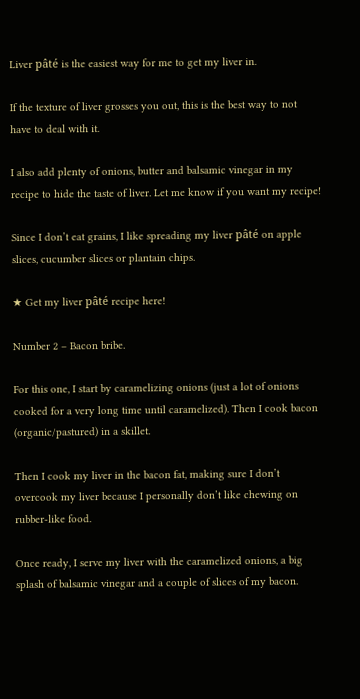Liver pâté is the easiest way for me to get my liver in.

If the texture of liver grosses you out, this is the best way to not have to deal with it.

I also add plenty of onions, butter and balsamic vinegar in my recipe to hide the taste of liver. Let me know if you want my recipe!

Since I don’t eat grains, I like spreading my liver pâté on apple slices, cucumber slices or plantain chips.

★ Get my liver pâté recipe here!

Number 2 – Bacon bribe.

For this one, I start by caramelizing onions (just a lot of onions cooked for a very long time until caramelized). Then I cook bacon (organic/pastured) in a skillet.

Then I cook my liver in the bacon fat, making sure I don’t overcook my liver because I personally don’t like chewing on rubber-like food.

Once ready, I serve my liver with the caramelized onions, a big splash of balsamic vinegar and a couple of slices of my bacon.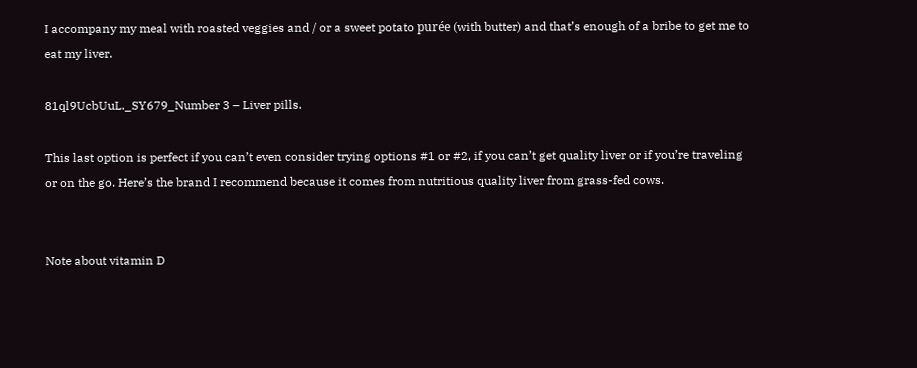I accompany my meal with roasted veggies and / or a sweet potato purée (with butter) and that’s enough of a bribe to get me to eat my liver.

81ql9UcbUuL._SY679_Number 3 – Liver pills.

This last option is perfect if you can’t even consider trying options #1 or #2, if you can’t get quality liver or if you’re traveling or on the go. Here’s the brand I recommend because it comes from nutritious quality liver from grass-fed cows.


Note about vitamin D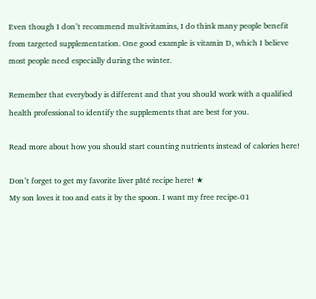Even though I don’t recommend multivitamins, I do think many people benefit from targeted supplementation. One good example is vitamin D, which I believe most people need especially during the winter.

Remember that everybody is different and that you should work with a qualified health professional to identify the supplements that are best for you.

Read more about how you should start counting nutrients instead of calories here!

Don’t forget to get my favorite liver pâté recipe here! ★
My son loves it too and eats it by the spoon. I want my free recipe-01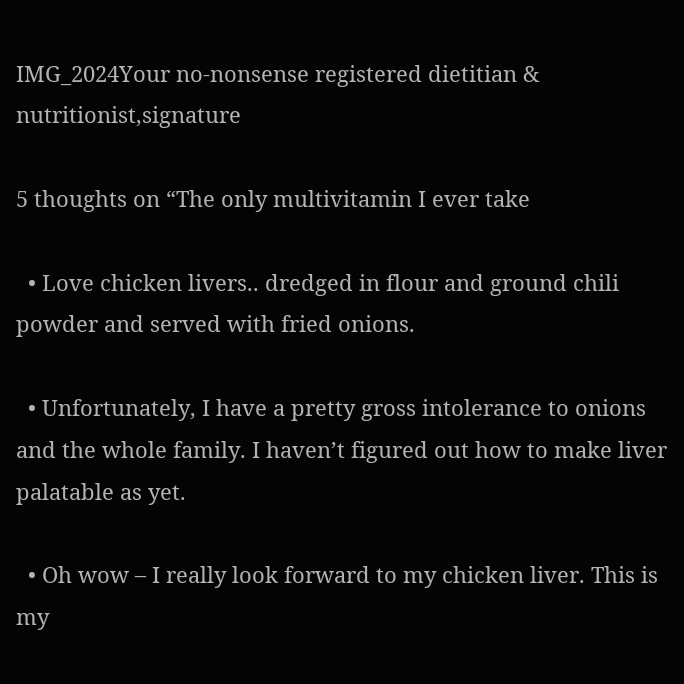IMG_2024Your no-nonsense registered dietitian & nutritionist,signature

5 thoughts on “The only multivitamin I ever take

  • Love chicken livers.. dredged in flour and ground chili powder and served with fried onions.

  • Unfortunately, I have a pretty gross intolerance to onions and the whole family. I haven’t figured out how to make liver palatable as yet.

  • Oh wow – I really look forward to my chicken liver. This is my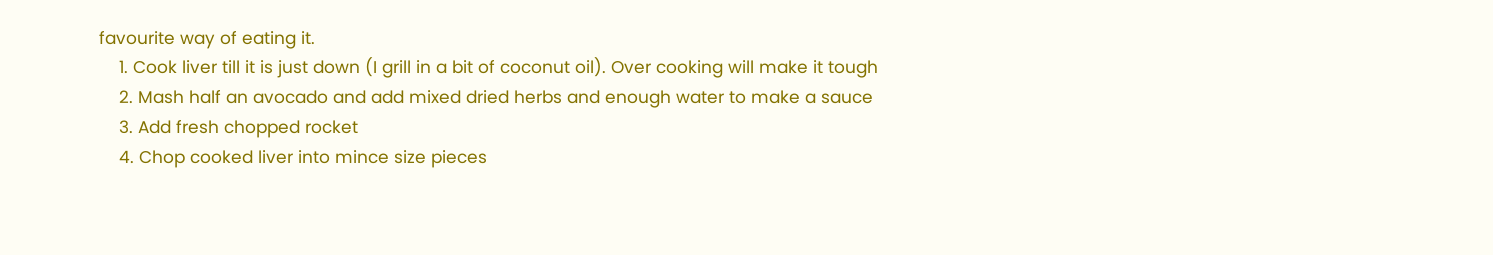favourite way of eating it.
    1. Cook liver till it is just down (I grill in a bit of coconut oil). Over cooking will make it tough
    2. Mash half an avocado and add mixed dried herbs and enough water to make a sauce
    3. Add fresh chopped rocket
    4. Chop cooked liver into mince size pieces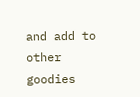and add to other goodies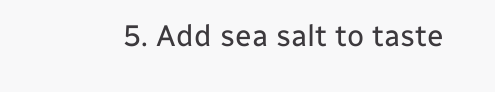5. Add sea salt to taste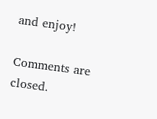and enjoy!

Comments are closed.